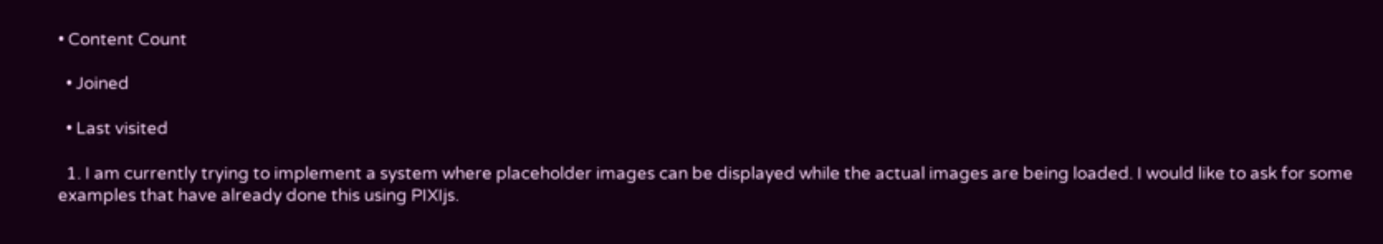• Content Count

  • Joined

  • Last visited

  1. I am currently trying to implement a system where placeholder images can be displayed while the actual images are being loaded. I would like to ask for some examples that have already done this using PIXIjs.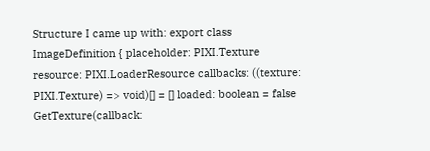Structure I came up with: export class ImageDefinition { placeholder: PIXI.Texture resource: PIXI.LoaderResource callbacks: ((texture: PIXI.Texture) => void)[] = [] loaded: boolean = false GetTexture(callback: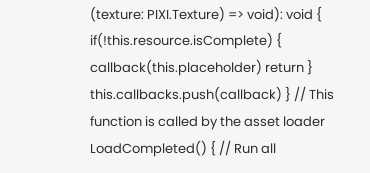(texture: PIXI.Texture) => void): void { if(!this.resource.isComplete) { callback(this.placeholder) return } this.callbacks.push(callback) } // This function is called by the asset loader LoadCompleted() { // Run all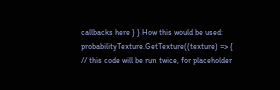callbacks here } } How this would be used: probabilityTexture.GetTexture((texture) => { // this code will be run twice, for placeholder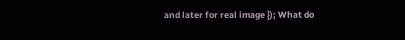and later for real image }); What do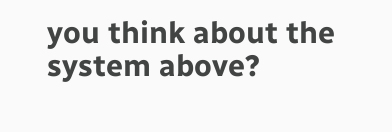you think about the system above?